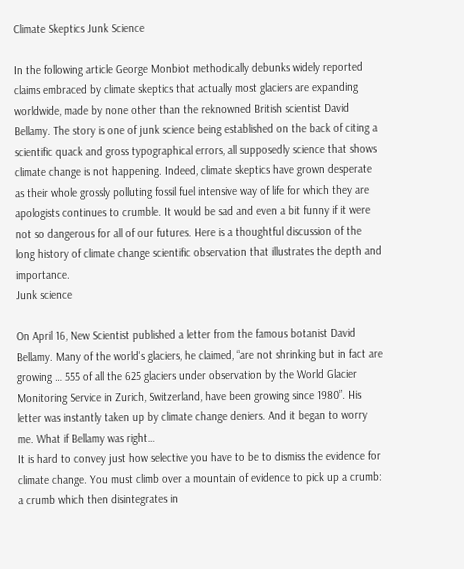Climate Skeptics Junk Science

In the following article George Monbiot methodically debunks widely reported claims embraced by climate skeptics that actually most glaciers are expanding worldwide, made by none other than the reknowned British scientist David Bellamy. The story is one of junk science being established on the back of citing a scientific quack and gross typographical errors, all supposedly science that shows climate change is not happening. Indeed, climate skeptics have grown desperate as their whole grossly polluting fossil fuel intensive way of life for which they are apologists continues to crumble. It would be sad and even a bit funny if it were not so dangerous for all of our futures. Here is a thoughtful discussion of the long history of climate change scientific observation that illustrates the depth and importance.
Junk science

On April 16, New Scientist published a letter from the famous botanist David Bellamy. Many of the world's glaciers, he claimed, “are not shrinking but in fact are growing … 555 of all the 625 glaciers under observation by the World Glacier Monitoring Service in Zurich, Switzerland, have been growing since 1980”. His letter was instantly taken up by climate change deniers. And it began to worry me. What if Bellamy was right…
It is hard to convey just how selective you have to be to dismiss the evidence for climate change. You must climb over a mountain of evidence to pick up a crumb: a crumb which then disintegrates in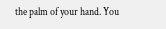the palm of your hand. You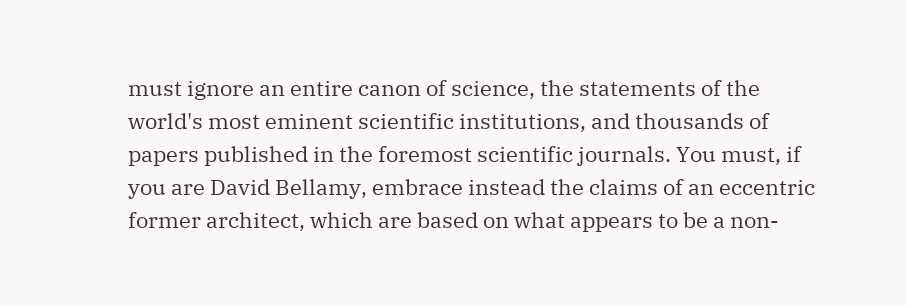must ignore an entire canon of science, the statements of the world's most eminent scientific institutions, and thousands of papers published in the foremost scientific journals. You must, if you are David Bellamy, embrace instead the claims of an eccentric former architect, which are based on what appears to be a non-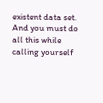existent data set. And you must do all this while calling yourself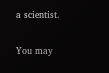a scientist.

You may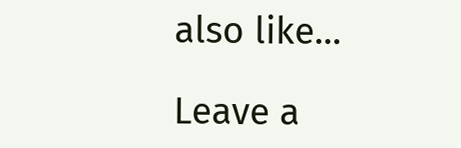also like...

Leave a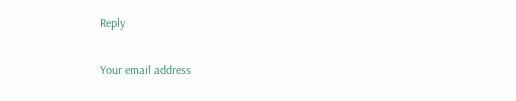Reply

Your email address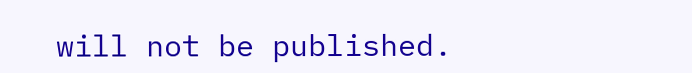will not be published.